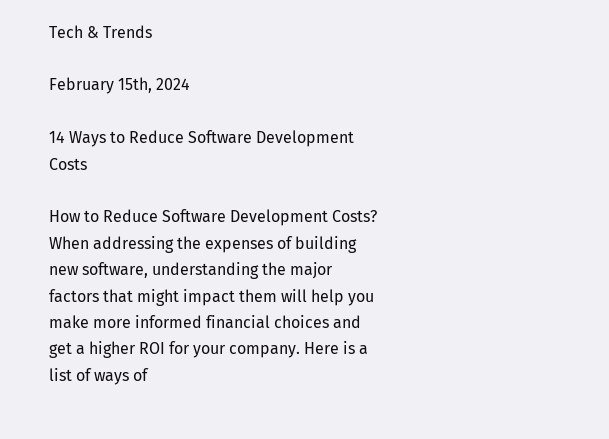Tech & Trends

February 15th, 2024

14 Ways to Reduce Software Development Costs

How to Reduce Software Development Costs? When addressing the expenses of building new software, understanding the major factors that might impact them will help you make more informed financial choices and get a higher ROI for your company. Here is a list of ways of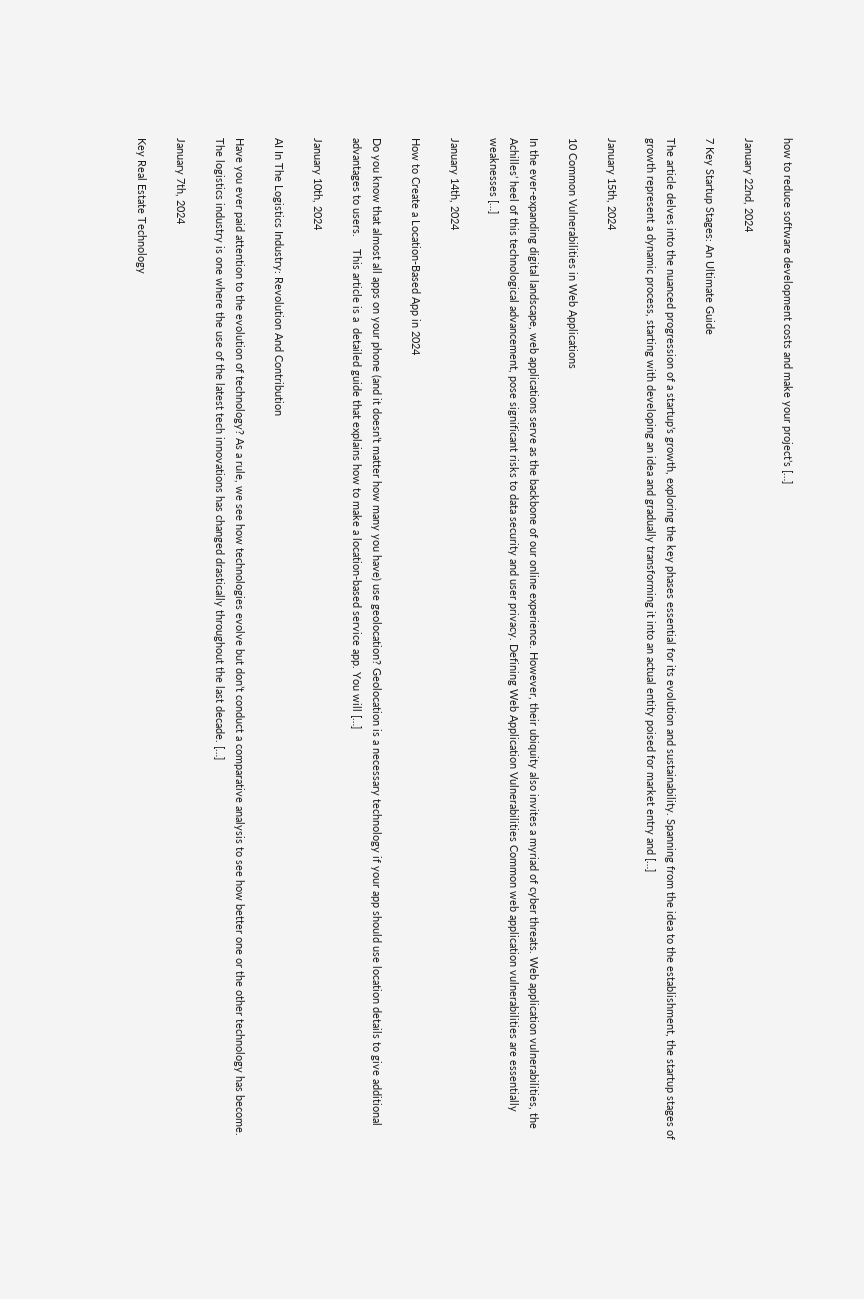how to reduce software development costs and make your project’s […]

January 22nd, 2024

7 Key Startup Stages: An Ultimate Guide

The article delves into the nuanced progression of a startup’s growth, exploring the key phases essential for its evolution and sustainability. Spanning from the idea to the establishment, the startup stages of growth represent a dynamic process, starting with developing an idea and gradually transforming it into an actual entity poised for market entry and […]

January 15th, 2024

10 Common Vulnerabilities in Web Applications

In the ever-expanding digital landscape, web applications serve as the backbone of our online experience. However, their ubiquity also invites a myriad of cyber threats. Web application vulnerabilities, the Achilles’ heel of this technological advancement, pose significant risks to data security and user privacy. Defining Web Application Vulnerabilities Common web application vulnerabilities are essentially weaknesses […]

January 14th, 2024

How to Create a Location-Based App in 2024

Do you know that almost all apps on your phone (and it doesn’t matter how many you have) use geolocation? Geolocation is a necessary technology if your app should use location details to give additional advantages to users.    This article is a  detailed guide that explains how to make a location-based service app. You will […]

January 10th, 2024

AI In The Logistics Industry: Revolution And Contribution

Have you ever paid attention to the evolution of technology? As a rule, we see how technologies evolve but don’t conduct a comparative analysis to see how better one or the other technology has become. The logistics industry is one where the use of the latest tech innovations has changed drastically throughout the last decade. […]

January 7th, 2024

Key Real Estate Technology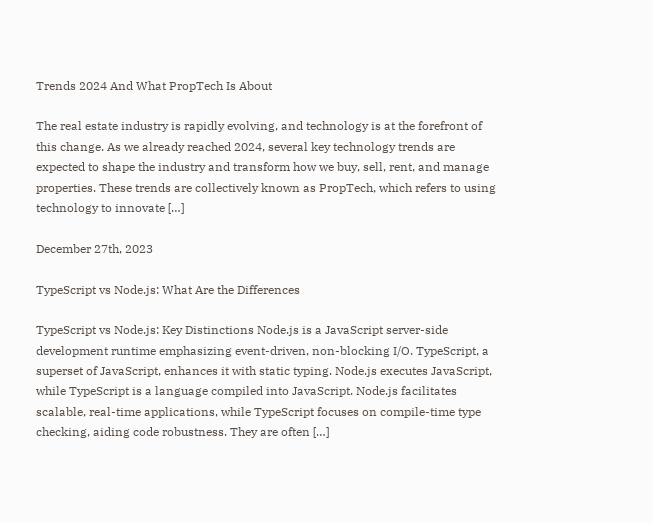Trends 2024 And What PropTech Is About

The real estate industry is rapidly evolving, and technology is at the forefront of this change. As we already reached 2024, several key technology trends are expected to shape the industry and transform how we buy, sell, rent, and manage properties. These trends are collectively known as PropTech, which refers to using technology to innovate […]

December 27th, 2023

TypeScript vs Node.js: What Are the Differences

TypeScript vs Node.js: Key Distinctions Node.js is a JavaScript server-side development runtime emphasizing event-driven, non-blocking I/O. TypeScript, a superset of JavaScript, enhances it with static typing. Node.js executes JavaScript, while TypeScript is a language compiled into JavaScript. Node.js facilitates scalable, real-time applications, while TypeScript focuses on compile-time type checking, aiding code robustness. They are often […]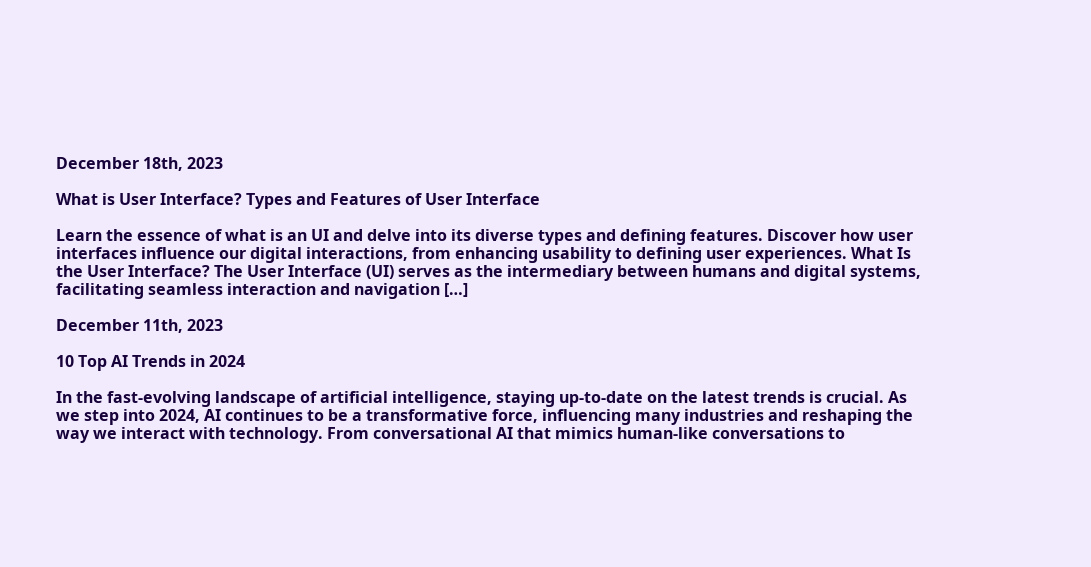December 18th, 2023

What is User Interface? Types and Features of User Interface

Learn the essence of what is an UI and delve into its diverse types and defining features. Discover how user interfaces influence our digital interactions, from enhancing usability to defining user experiences. What Is the User Interface? The User Interface (UI) serves as the intermediary between humans and digital systems, facilitating seamless interaction and navigation […]

December 11th, 2023

10 Top AI Trends in 2024

In the fast-evolving landscape of artificial intelligence, staying up-to-date on the latest trends is crucial. As we step into 2024, AI continues to be a transformative force, influencing many industries and reshaping the way we interact with technology. From conversational AI that mimics human-like conversations to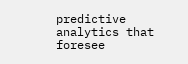predictive analytics that foresee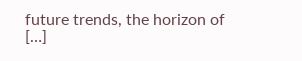future trends, the horizon of […]